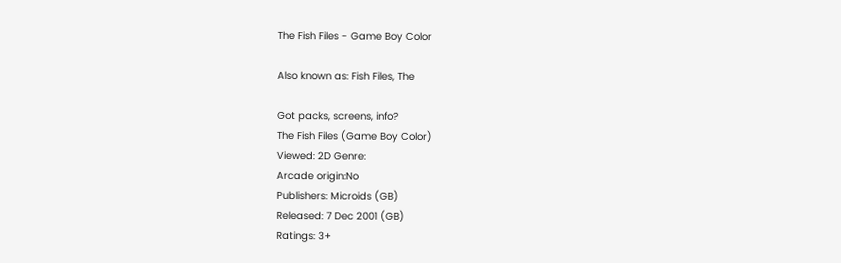The Fish Files - Game Boy Color

Also known as: Fish Files, The

Got packs, screens, info?
The Fish Files (Game Boy Color)
Viewed: 2D Genre:
Arcade origin:No
Publishers: Microids (GB)
Released: 7 Dec 2001 (GB)
Ratings: 3+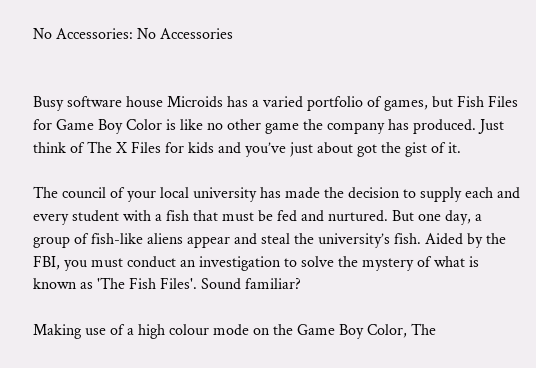No Accessories: No Accessories


Busy software house Microids has a varied portfolio of games, but Fish Files for Game Boy Color is like no other game the company has produced. Just think of The X Files for kids and you’ve just about got the gist of it.

The council of your local university has made the decision to supply each and every student with a fish that must be fed and nurtured. But one day, a group of fish-like aliens appear and steal the university’s fish. Aided by the FBI, you must conduct an investigation to solve the mystery of what is known as 'The Fish Files'. Sound familiar?

Making use of a high colour mode on the Game Boy Color, The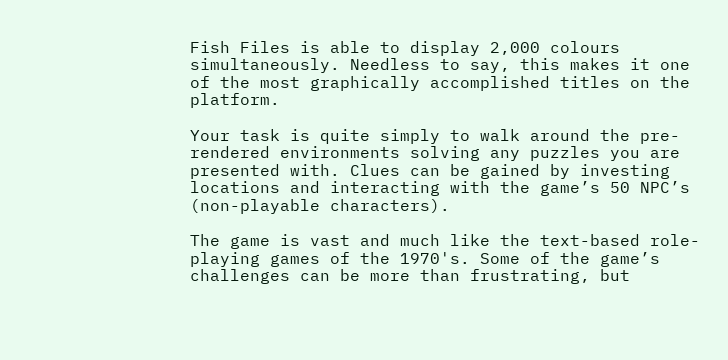Fish Files is able to display 2,000 colours simultaneously. Needless to say, this makes it one of the most graphically accomplished titles on the platform.

Your task is quite simply to walk around the pre-rendered environments solving any puzzles you are presented with. Clues can be gained by investing locations and interacting with the game’s 50 NPC’s (non-playable characters).

The game is vast and much like the text-based role-playing games of the 1970's. Some of the game’s challenges can be more than frustrating, but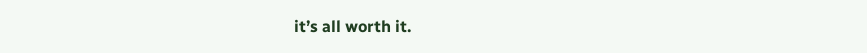it’s all worth it.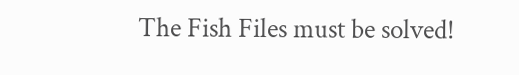The Fish Files must be solved!